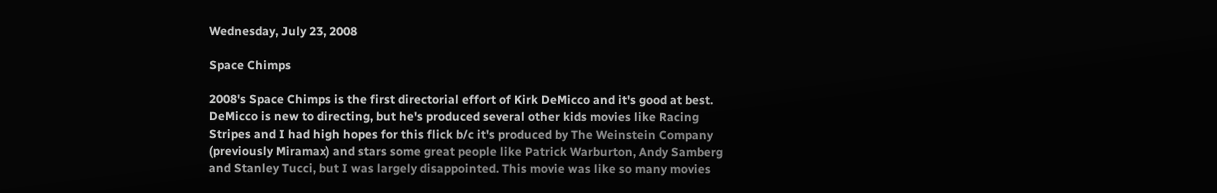Wednesday, July 23, 2008

Space Chimps

2008's Space Chimps is the first directorial effort of Kirk DeMicco and it's good at best. DeMicco is new to directing, but he's produced several other kids movies like Racing Stripes and I had high hopes for this flick b/c it's produced by The Weinstein Company (previously Miramax) and stars some great people like Patrick Warburton, Andy Samberg and Stanley Tucci, but I was largely disappointed. This movie was like so many movies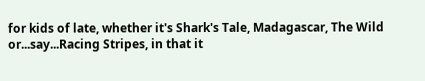for kids of late, whether it's Shark's Tale, Madagascar, The Wild or...say...Racing Stripes, in that it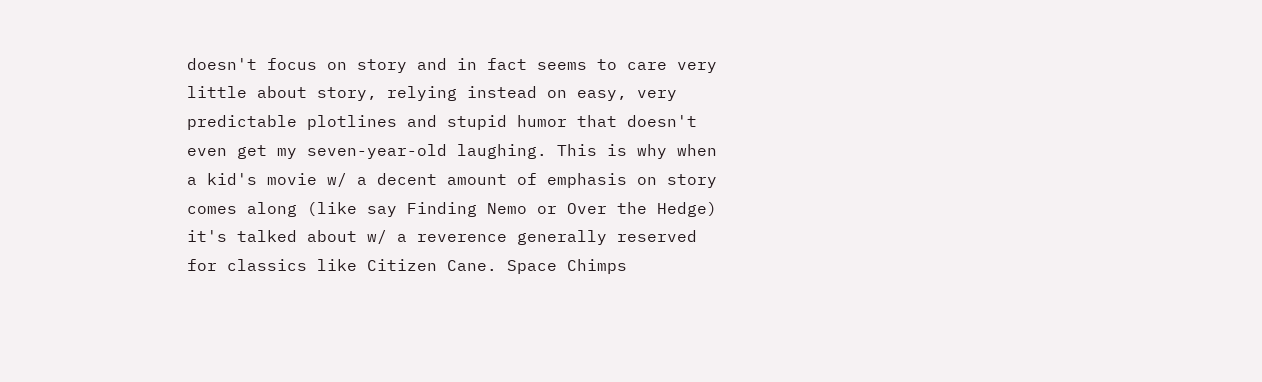doesn't focus on story and in fact seems to care very little about story, relying instead on easy, very predictable plotlines and stupid humor that doesn't even get my seven-year-old laughing. This is why when a kid's movie w/ a decent amount of emphasis on story comes along (like say Finding Nemo or Over the Hedge) it's talked about w/ a reverence generally reserved for classics like Citizen Cane. Space Chimps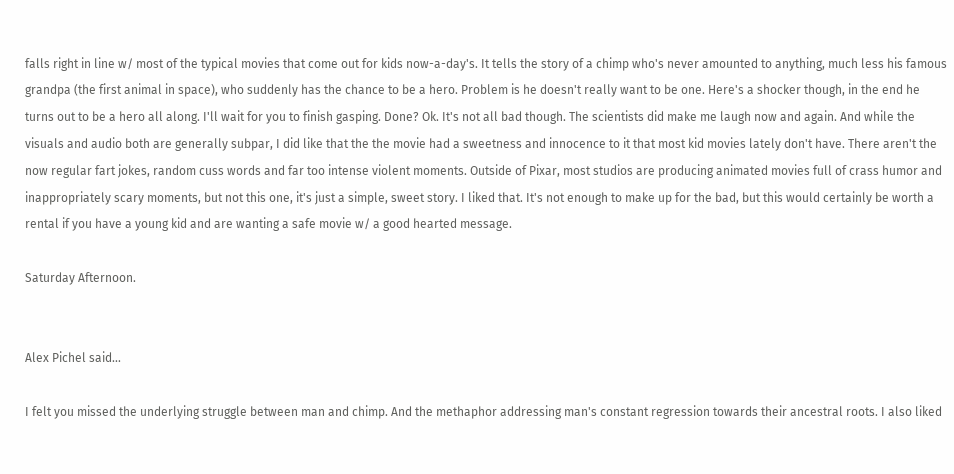falls right in line w/ most of the typical movies that come out for kids now-a-day's. It tells the story of a chimp who's never amounted to anything, much less his famous grandpa (the first animal in space), who suddenly has the chance to be a hero. Problem is he doesn't really want to be one. Here's a shocker though, in the end he turns out to be a hero all along. I'll wait for you to finish gasping. Done? Ok. It's not all bad though. The scientists did make me laugh now and again. And while the visuals and audio both are generally subpar, I did like that the the movie had a sweetness and innocence to it that most kid movies lately don't have. There aren't the now regular fart jokes, random cuss words and far too intense violent moments. Outside of Pixar, most studios are producing animated movies full of crass humor and inappropriately scary moments, but not this one, it's just a simple, sweet story. I liked that. It's not enough to make up for the bad, but this would certainly be worth a rental if you have a young kid and are wanting a safe movie w/ a good hearted message.

Saturday Afternoon.


Alex Pichel said...

I felt you missed the underlying struggle between man and chimp. And the methaphor addressing man's constant regression towards their ancestral roots. I also liked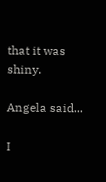that it was shiny.

Angela said...

I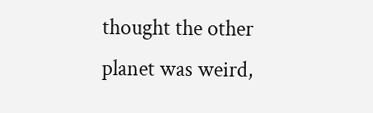thought the other planet was weird,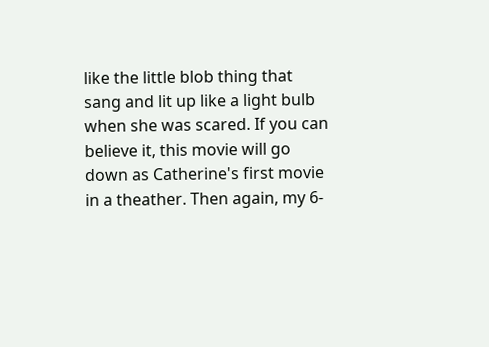like the little blob thing that sang and lit up like a light bulb when she was scared. If you can believe it, this movie will go down as Catherine's first movie in a theather. Then again, my 6-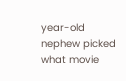year-old nephew picked what movie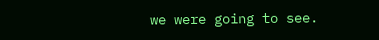we were going to see.